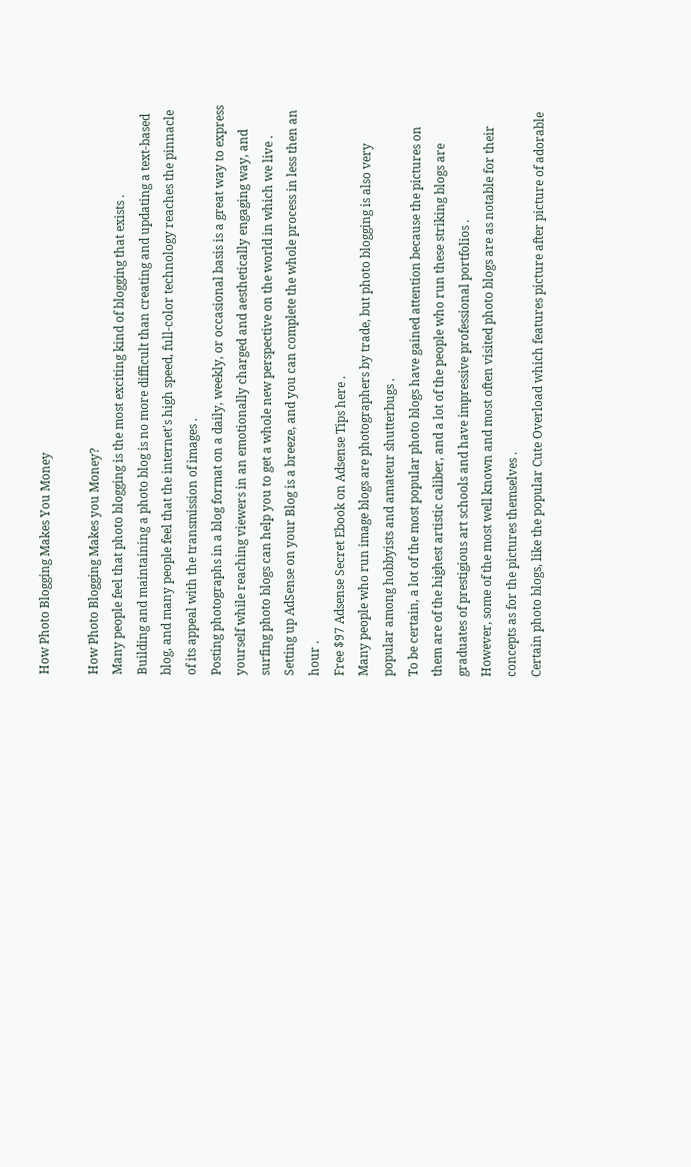How Photo Blogging Makes You Money

How Photo Blogging Makes you Money?
Many people feel that photo blogging is the most exciting kind of blogging that exists .
Building and maintaining a photo blog is no more difficult than creating and updating a text-based blog, and many people feel that the internet's high speed, full-color technology reaches the pinnacle of its appeal with the transmission of images .
Posting photographs in a blog format on a daily, weekly, or occasional basis is a great way to express yourself while reaching viewers in an emotionally charged and aesthetically engaging way, and surfing photo blogs can help you to get a whole new perspective on the world in which we live .
Setting up AdSense on your Blog is a breeze, and you can complete the whole process in less then an hour .
Free $97 Adsense Secret Ebook on Adsense Tips here .
Many people who run image blogs are photographers by trade, but photo blogging is also very popular among hobbyists and amateur shutterbugs .
To be certain, a lot of the most popular photo blogs have gained attention because the pictures on them are of the highest artistic caliber, and a lot of the people who run these striking blogs are graduates of prestigious art schools and have impressive professional portfolios .
However, some of the most well known and most often visited photo blogs are as notable for their concepts as for the pictures themselves .
Certain photo blogs, like the popular Cute Overload which features picture after picture of adorable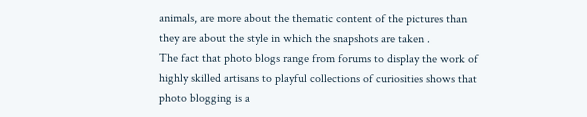animals, are more about the thematic content of the pictures than they are about the style in which the snapshots are taken .
The fact that photo blogs range from forums to display the work of highly skilled artisans to playful collections of curiosities shows that photo blogging is a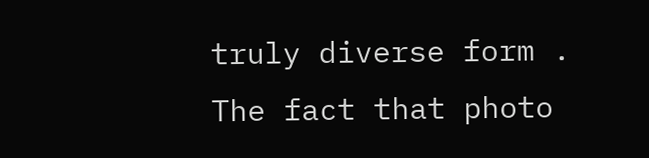truly diverse form .
The fact that photo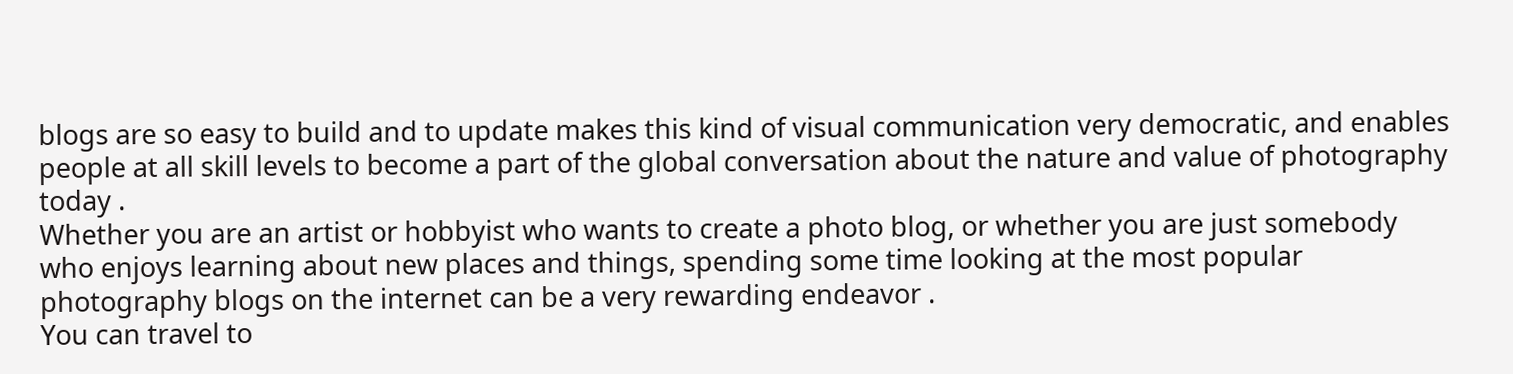blogs are so easy to build and to update makes this kind of visual communication very democratic, and enables people at all skill levels to become a part of the global conversation about the nature and value of photography today .
Whether you are an artist or hobbyist who wants to create a photo blog, or whether you are just somebody who enjoys learning about new places and things, spending some time looking at the most popular photography blogs on the internet can be a very rewarding endeavor .
You can travel to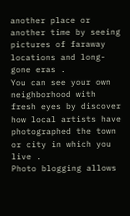another place or another time by seeing pictures of faraway locations and long-gone eras .
You can see your own neighborhood with fresh eyes by discover how local artists have photographed the town or city in which you live .
Photo blogging allows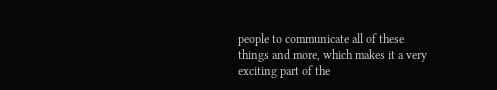people to communicate all of these things and more, which makes it a very exciting part of the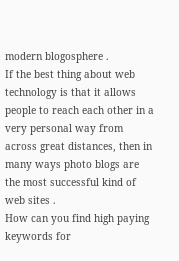modern blogosphere .
If the best thing about web technology is that it allows people to reach each other in a very personal way from across great distances, then in many ways photo blogs are the most successful kind of web sites .
How can you find high paying keywords for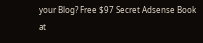your Blog? Free $97 Secret Adsense Book at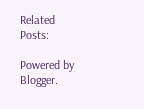Related Posts:

Powered by Blogger.